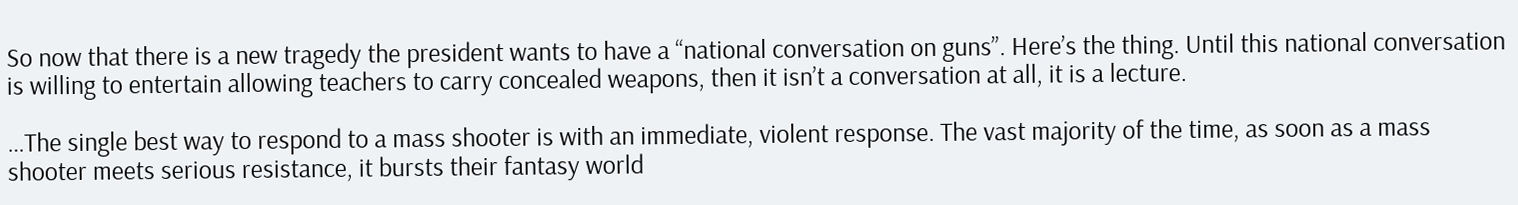So now that there is a new tragedy the president wants to have a “national conversation on guns”. Here’s the thing. Until this national conversation is willing to entertain allowing teachers to carry concealed weapons, then it isn’t a conversation at all, it is a lecture.

…The single best way to respond to a mass shooter is with an immediate, violent response. The vast majority of the time, as soon as a mass shooter meets serious resistance, it bursts their fantasy world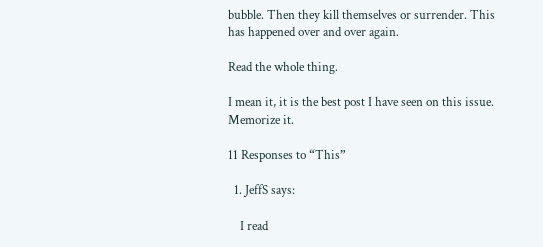bubble. Then they kill themselves or surrender. This has happened over and over again.

Read the whole thing.

I mean it, it is the best post I have seen on this issue. Memorize it.

11 Responses to “This”

  1. JeffS says:

    I read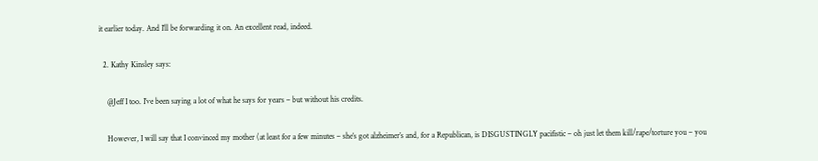it earlier today. And I’ll be forwarding it on. An excellent read, indeed.

  2. Kathy Kinsley says:

    @Jeff I too. I’ve been saying a lot of what he says for years – but without his credits.

    However, I will say that I convinced my mother (at least for a few minutes – she’s got alzheimer’s and, for a Republican, is DISGUSTINGLY pacifistic – oh just let them kill/rape/torture you – you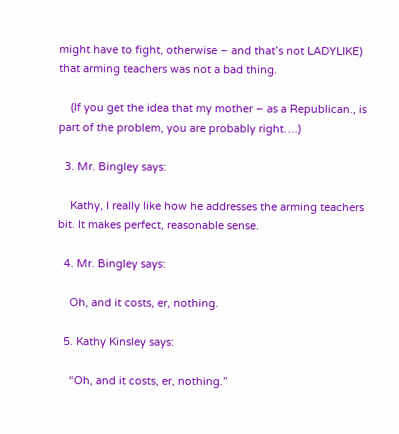might have to fight, otherwise – and that’s not LADYLIKE) that arming teachers was not a bad thing.

    (If you get the idea that my mother – as a Republican., is part of the problem, you are probably right….)

  3. Mr. Bingley says:

    Kathy, I really like how he addresses the arming teachers bit. It makes perfect, reasonable sense.

  4. Mr. Bingley says:

    Oh, and it costs, er, nothing.

  5. Kathy Kinsley says:

    “Oh, and it costs, er, nothing.”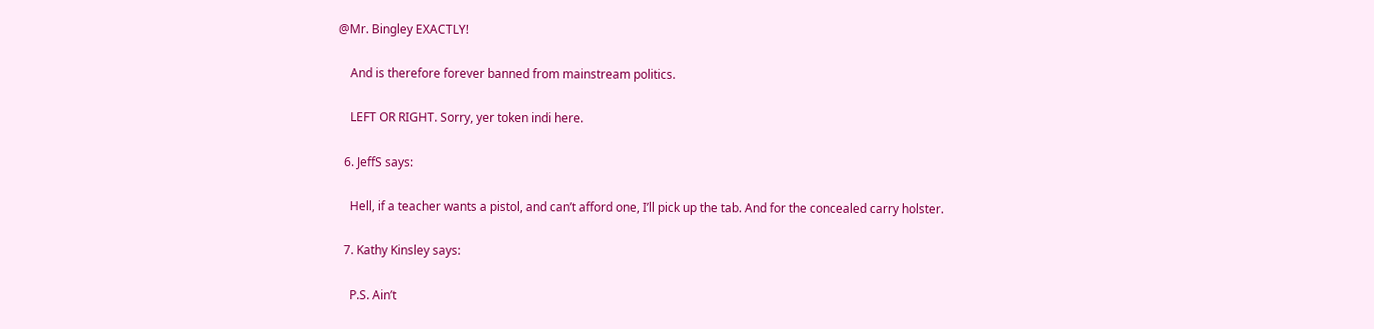@Mr. Bingley EXACTLY!

    And is therefore forever banned from mainstream politics.

    LEFT OR RIGHT. Sorry, yer token indi here.

  6. JeffS says:

    Hell, if a teacher wants a pistol, and can’t afford one, I’ll pick up the tab. And for the concealed carry holster.

  7. Kathy Kinsley says:

    P.S. Ain’t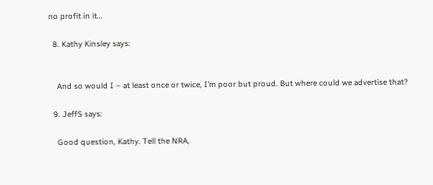no profit in it…

  8. Kathy Kinsley says:


    And so would I – at least once or twice, I’m poor but proud. But where could we advertise that?

  9. JeffS says:

    Good question, Kathy. Tell the NRA,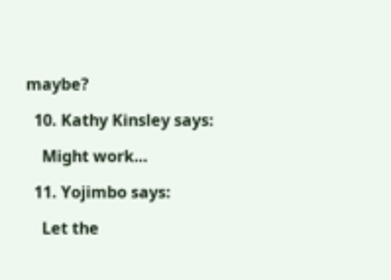maybe?

  10. Kathy Kinsley says:

    Might work…

  11. Yojimbo says:

    Let the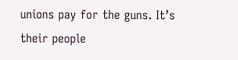unions pay for the guns. It’s their people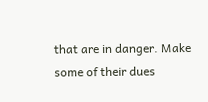that are in danger. Make some of their dues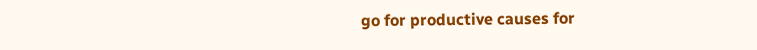go for productive causes for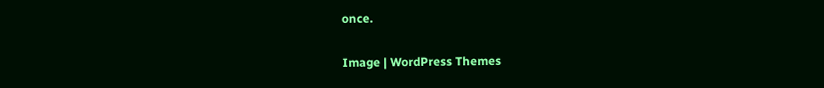once.

Image | WordPress Themes